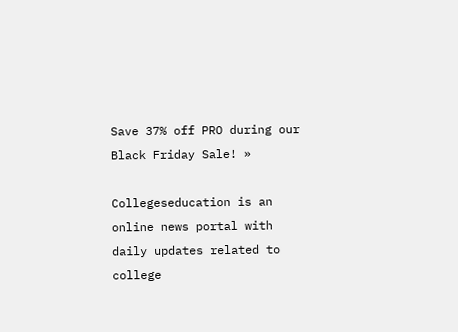Save 37% off PRO during our Black Friday Sale! »

Collegeseducation is an online news portal with daily updates related to college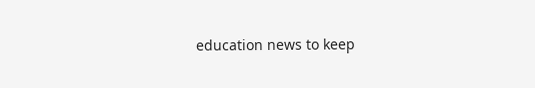education news to keep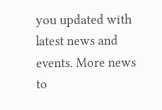you updated with latest news and events. More news to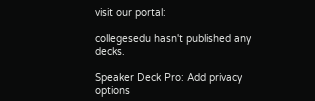visit our portal:

collegesedu hasn't published any decks.

Speaker Deck Pro: Add privacy options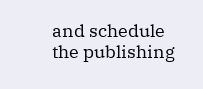and schedule the publishing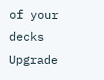of your decks Upgrade